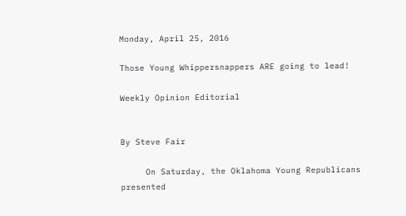Monday, April 25, 2016

Those Young Whippersnappers ARE going to lead!

Weekly Opinion Editorial


By Steve Fair

     On Saturday, the Oklahoma Young Republicans presented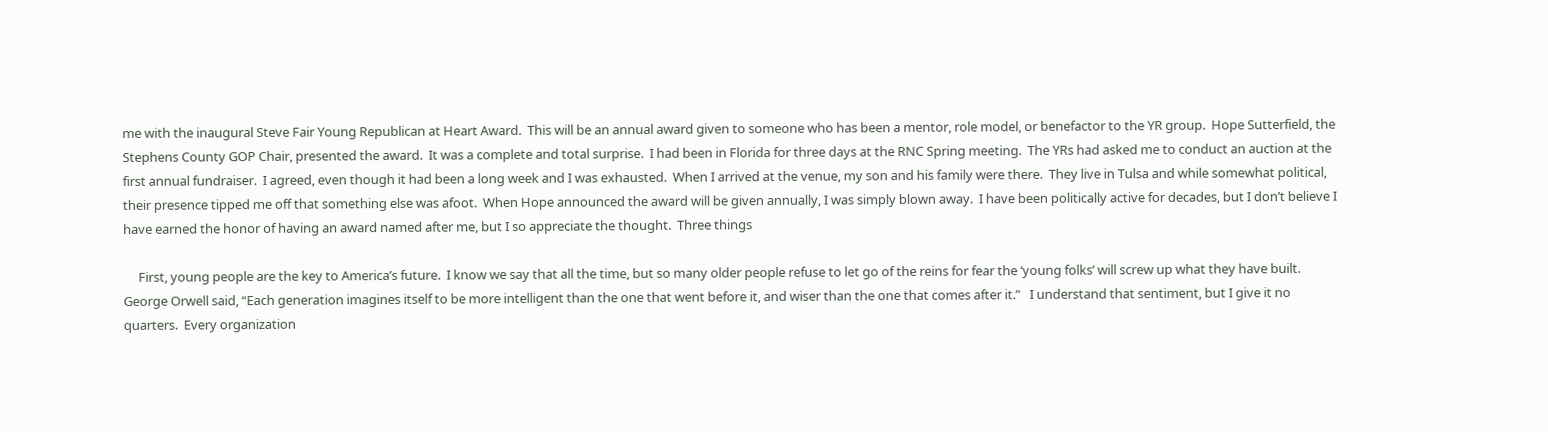me with the inaugural Steve Fair Young Republican at Heart Award.  This will be an annual award given to someone who has been a mentor, role model, or benefactor to the YR group.  Hope Sutterfield, the Stephens County GOP Chair, presented the award.  It was a complete and total surprise.  I had been in Florida for three days at the RNC Spring meeting.  The YRs had asked me to conduct an auction at the first annual fundraiser.  I agreed, even though it had been a long week and I was exhausted.  When I arrived at the venue, my son and his family were there.  They live in Tulsa and while somewhat political, their presence tipped me off that something else was afoot.  When Hope announced the award will be given annually, I was simply blown away.  I have been politically active for decades, but I don’t believe I have earned the honor of having an award named after me, but I so appreciate the thought.  Three things

     First, young people are the key to America’s future.  I know we say that all the time, but so many older people refuse to let go of the reins for fear the ‘young folks’ will screw up what they have built.  George Orwell said, “Each generation imagines itself to be more intelligent than the one that went before it, and wiser than the one that comes after it.”   I understand that sentiment, but I give it no quarters.  Every organization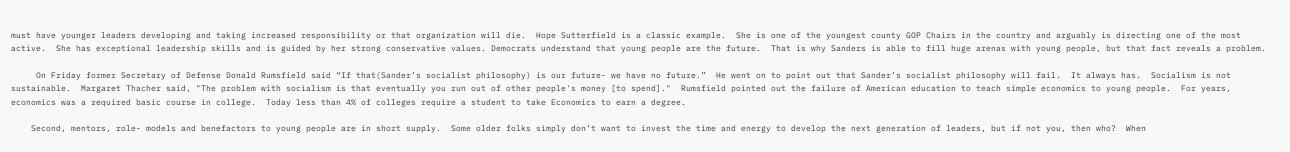must have younger leaders developing and taking increased responsibility or that organization will die.  Hope Sutterfield is a classic example.  She is one of the youngest county GOP Chairs in the country and arguably is directing one of the most active.  She has exceptional leadership skills and is guided by her strong conservative values. Democrats understand that young people are the future.  That is why Sanders is able to fill huge arenas with young people, but that fact reveals a problem.

     On Friday former Secretary of Defense Donald Rumsfield said “If that(Sander’s socialist philosophy) is our future- we have no future.”  He went on to point out that Sander’s socialist philosophy will fail.  It always has.  Socialism is not sustainable.  Margaret Thacher said, "The problem with socialism is that eventually you run out of other people's money [to spend]."  Rumsfield pointed out the failure of American education to teach simple economics to young people.  For years, economics was a required basic course in college.  Today less than 4% of colleges require a student to take Economics to earn a degree.

    Second, mentors, role- models and benefactors to young people are in short supply.  Some older folks simply don’t want to invest the time and energy to develop the next generation of leaders, but if not you, then who?  When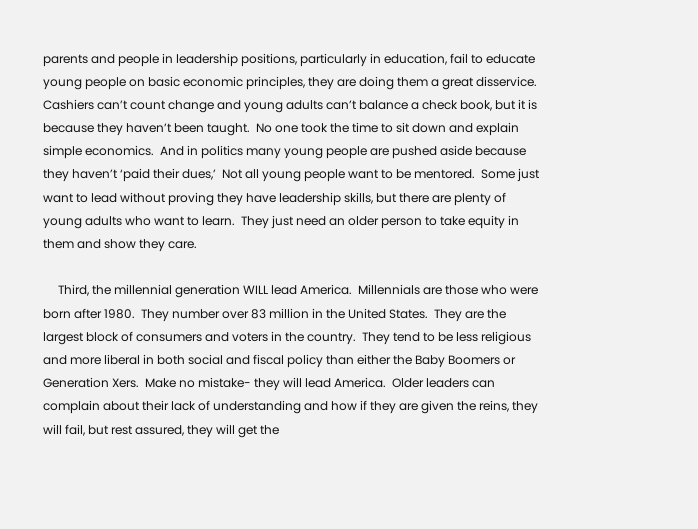parents and people in leadership positions, particularly in education, fail to educate young people on basic economic principles, they are doing them a great disservice.  Cashiers can’t count change and young adults can’t balance a check book, but it is because they haven’t been taught.  No one took the time to sit down and explain simple economics.  And in politics many young people are pushed aside because they haven’t ‘paid their dues,’  Not all young people want to be mentored.  Some just want to lead without proving they have leadership skills, but there are plenty of young adults who want to learn.  They just need an older person to take equity in them and show they care.

     Third, the millennial generation WILL lead America.  Millennials are those who were born after 1980.  They number over 83 million in the United States.  They are the largest block of consumers and voters in the country.  They tend to be less religious and more liberal in both social and fiscal policy than either the Baby Boomers or Generation Xers.  Make no mistake- they will lead America.  Older leaders can complain about their lack of understanding and how if they are given the reins, they will fail, but rest assured, they will get the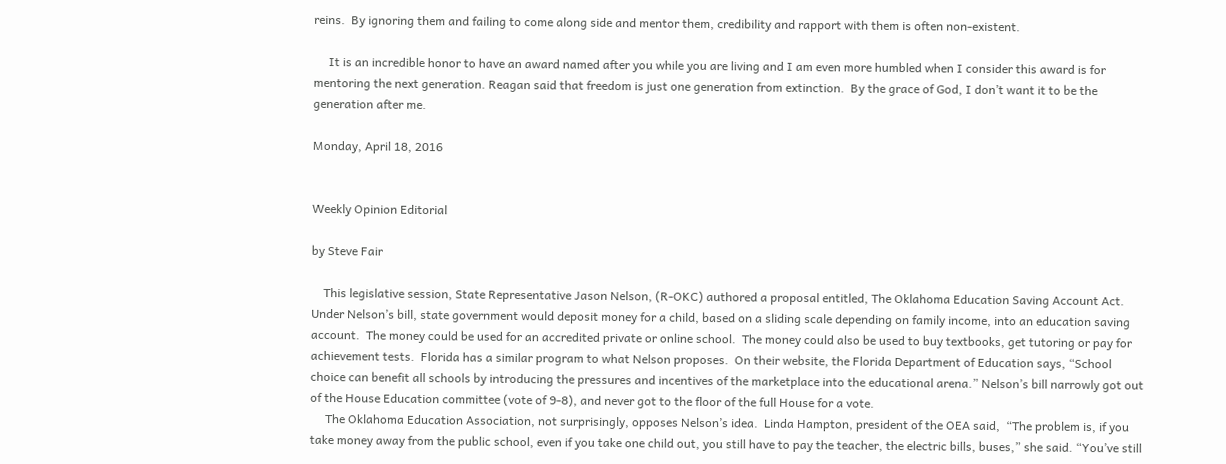reins.  By ignoring them and failing to come along side and mentor them, credibility and rapport with them is often non-existent.

     It is an incredible honor to have an award named after you while you are living and I am even more humbled when I consider this award is for mentoring the next generation. Reagan said that freedom is just one generation from extinction.  By the grace of God, I don’t want it to be the generation after me.

Monday, April 18, 2016


Weekly Opinion Editorial

by Steve Fair

    This legislative session, State Representative Jason Nelson, (R-OKC) authored a proposal entitled, The Oklahoma Education Saving Account Act.  Under Nelson’s bill, state government would deposit money for a child, based on a sliding scale depending on family income, into an education saving account.  The money could be used for an accredited private or online school.  The money could also be used to buy textbooks, get tutoring or pay for achievement tests.  Florida has a similar program to what Nelson proposes.  On their website, the Florida Department of Education says, “School choice can benefit all schools by introducing the pressures and incentives of the marketplace into the educational arena.” Nelson’s bill narrowly got out of the House Education committee (vote of 9-8), and never got to the floor of the full House for a vote.
     The Oklahoma Education Association, not surprisingly, opposes Nelson’s idea.  Linda Hampton, president of the OEA said,  “The problem is, if you take money away from the public school, even if you take one child out, you still have to pay the teacher, the electric bills, buses,” she said. “You’ve still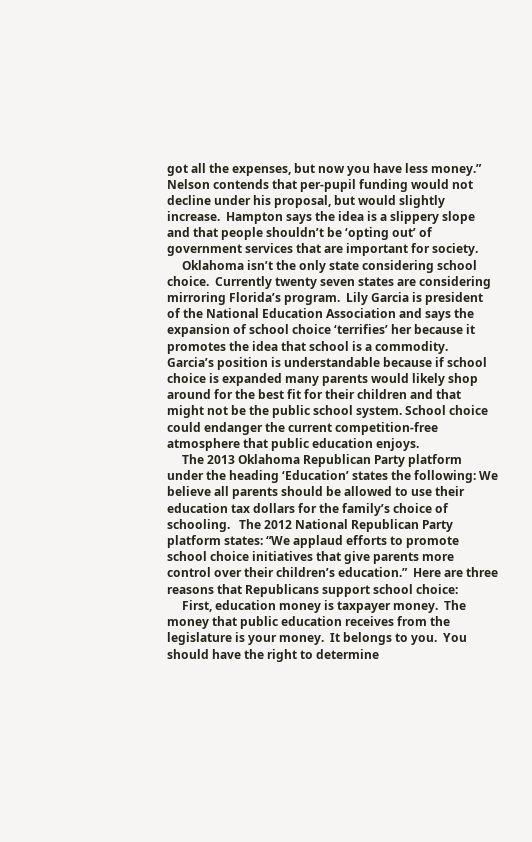got all the expenses, but now you have less money.” Nelson contends that per-pupil funding would not decline under his proposal, but would slightly increase.  Hampton says the idea is a slippery slope and that people shouldn’t be ‘opting out’ of government services that are important for society.
     Oklahoma isn’t the only state considering school choice.  Currently twenty seven states are considering mirroring Florida’s program.  Lily Garcia is president of the National Education Association and says the expansion of school choice ‘terrifies’ her because it promotes the idea that school is a commodity.  Garcia’s position is understandable because if school choice is expanded many parents would likely shop around for the best fit for their children and that might not be the public school system. School choice could endanger the current competition-free atmosphere that public education enjoys.
     The 2013 Oklahoma Republican Party platform under the heading ‘Education’ states the following: We believe all parents should be allowed to use their education tax dollars for the family’s choice of schooling.   The 2012 National Republican Party platform states: “We applaud efforts to promote school choice initiatives that give parents more control over their children’s education.”  Here are three reasons that Republicans support school choice:
     First, education money is taxpayer money.  The money that public education receives from the legislature is your money.  It belongs to you.  You should have the right to determine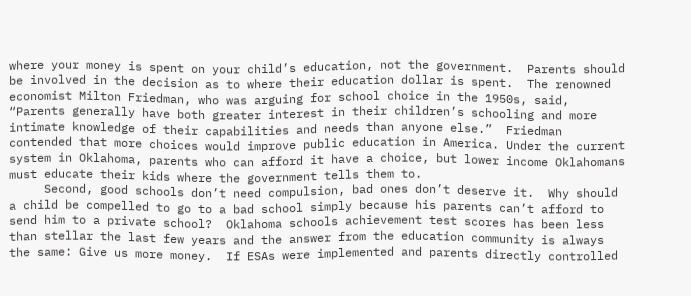where your money is spent on your child’s education, not the government.  Parents should be involved in the decision as to where their education dollar is spent.  The renowned economist Milton Friedman, who was arguing for school choice in the 1950s, said, “Parents generally have both greater interest in their children’s schooling and more intimate knowledge of their capabilities and needs than anyone else.”  Friedman contended that more choices would improve public education in America. Under the current system in Oklahoma, parents who can afford it have a choice, but lower income Oklahomans must educate their kids where the government tells them to.
     Second, good schools don’t need compulsion, bad ones don’t deserve it.  Why should a child be compelled to go to a bad school simply because his parents can’t afford to send him to a private school?  Oklahoma schools achievement test scores has been less than stellar the last few years and the answer from the education community is always the same: Give us more money.  If ESAs were implemented and parents directly controlled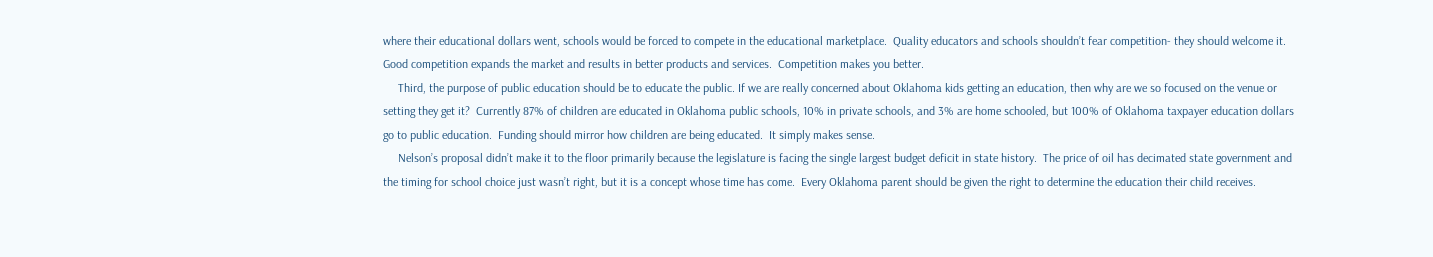where their educational dollars went, schools would be forced to compete in the educational marketplace.  Quality educators and schools shouldn’t fear competition- they should welcome it.  Good competition expands the market and results in better products and services.  Competition makes you better.
     Third, the purpose of public education should be to educate the public. If we are really concerned about Oklahoma kids getting an education, then why are we so focused on the venue or setting they get it?  Currently 87% of children are educated in Oklahoma public schools, 10% in private schools, and 3% are home schooled, but 100% of Oklahoma taxpayer education dollars go to public education.  Funding should mirror how children are being educated.  It simply makes sense.
     Nelson’s proposal didn’t make it to the floor primarily because the legislature is facing the single largest budget deficit in state history.  The price of oil has decimated state government and the timing for school choice just wasn’t right, but it is a concept whose time has come.  Every Oklahoma parent should be given the right to determine the education their child receives.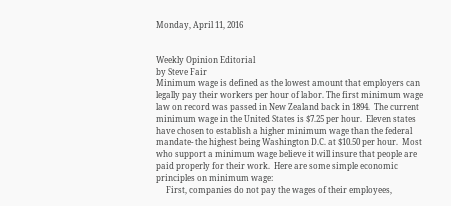Monday, April 11, 2016


Weekly Opinion Editorial
by Steve Fair
Minimum wage is defined as the lowest amount that employers can legally pay their workers per hour of labor. The first minimum wage law on record was passed in New Zealand back in 1894.  The current minimum wage in the United States is $7.25 per hour.  Eleven states have chosen to establish a higher minimum wage than the federal mandate- the highest being Washington D.C. at $10.50 per hour.  Most who support a minimum wage believe it will insure that people are paid properly for their work.  Here are some simple economic principles on minimum wage:
     First, companies do not pay the wages of their employees,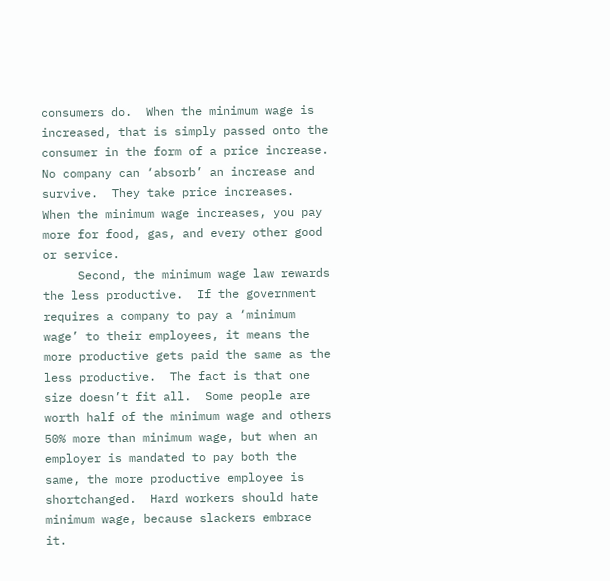consumers do.  When the minimum wage is increased, that is simply passed onto the consumer in the form of a price increase.  No company can ‘absorb’ an increase and survive.  They take price increases.  When the minimum wage increases, you pay more for food, gas, and every other good or service.
     Second, the minimum wage law rewards the less productive.  If the government requires a company to pay a ‘minimum wage’ to their employees, it means the more productive gets paid the same as the less productive.  The fact is that one size doesn’t fit all.  Some people are worth half of the minimum wage and others 50% more than minimum wage, but when an employer is mandated to pay both the same, the more productive employee is shortchanged.  Hard workers should hate minimum wage, because slackers embrace it.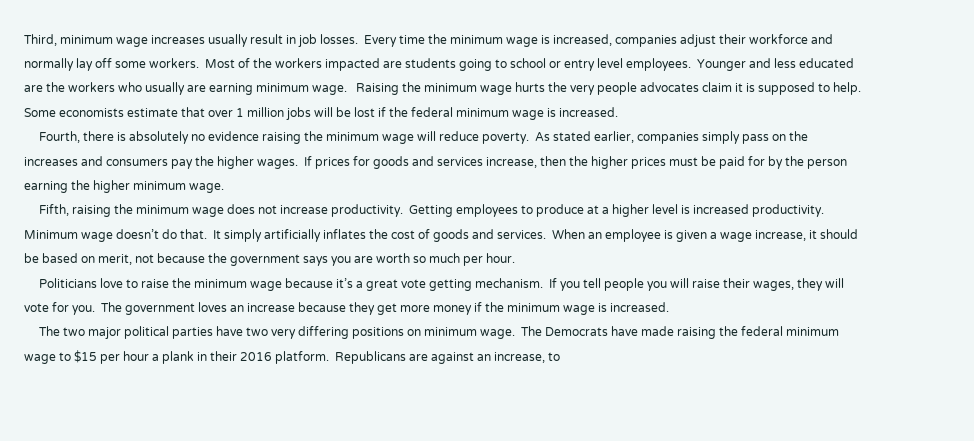Third, minimum wage increases usually result in job losses.  Every time the minimum wage is increased, companies adjust their workforce and normally lay off some workers.  Most of the workers impacted are students going to school or entry level employees.  Younger and less educated are the workers who usually are earning minimum wage.   Raising the minimum wage hurts the very people advocates claim it is supposed to help.  Some economists estimate that over 1 million jobs will be lost if the federal minimum wage is increased.
     Fourth, there is absolutely no evidence raising the minimum wage will reduce poverty.  As stated earlier, companies simply pass on the increases and consumers pay the higher wages.  If prices for goods and services increase, then the higher prices must be paid for by the person earning the higher minimum wage.
     Fifth, raising the minimum wage does not increase productivity.  Getting employees to produce at a higher level is increased productivity.  Minimum wage doesn’t do that.  It simply artificially inflates the cost of goods and services.  When an employee is given a wage increase, it should be based on merit, not because the government says you are worth so much per hour.
     Politicians love to raise the minimum wage because it’s a great vote getting mechanism.  If you tell people you will raise their wages, they will vote for you.  The government loves an increase because they get more money if the minimum wage is increased.
     The two major political parties have two very differing positions on minimum wage.  The Democrats have made raising the federal minimum wage to $15 per hour a plank in their 2016 platform.  Republicans are against an increase, to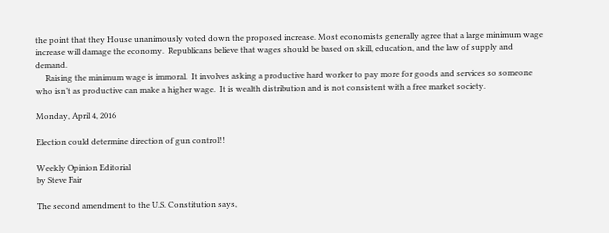the point that they House unanimously voted down the proposed increase. Most economists generally agree that a large minimum wage increase will damage the economy.  Republicans believe that wages should be based on skill, education, and the law of supply and demand.
     Raising the minimum wage is immoral.  It involves asking a productive hard worker to pay more for goods and services so someone who isn’t as productive can make a higher wage.  It is wealth distribution and is not consistent with a free market society.

Monday, April 4, 2016

Election could determine direction of gun control!!

Weekly Opinion Editorial
by Steve Fair

The second amendment to the U.S. Constitution says,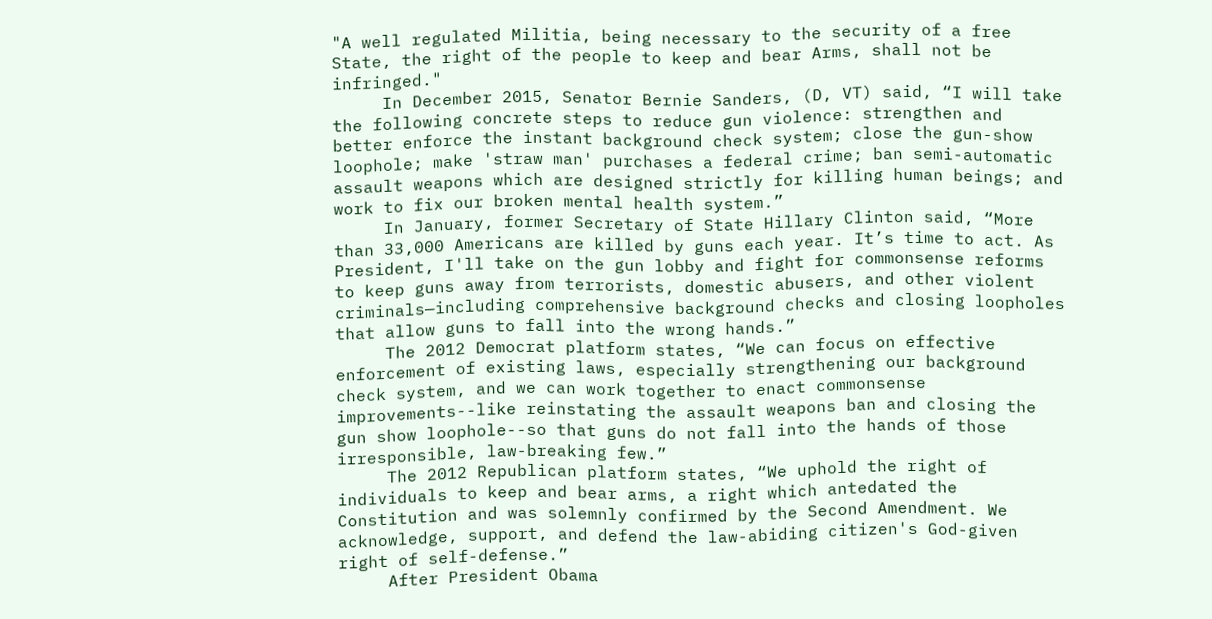"A well regulated Militia, being necessary to the security of a free State, the right of the people to keep and bear Arms, shall not be infringed."
     In December 2015, Senator Bernie Sanders, (D, VT) said, “I will take the following concrete steps to reduce gun violence: strengthen and better enforce the instant background check system; close the gun-show loophole; make 'straw man' purchases a federal crime; ban semi-automatic assault weapons which are designed strictly for killing human beings; and work to fix our broken mental health system.”
     In January, former Secretary of State Hillary Clinton said, “More than 33,000 Americans are killed by guns each year. It’s time to act. As President, I'll take on the gun lobby and fight for commonsense reforms to keep guns away from terrorists, domestic abusers, and other violent criminals—including comprehensive background checks and closing loopholes that allow guns to fall into the wrong hands.”
     The 2012 Democrat platform states, “We can focus on effective enforcement of existing laws, especially strengthening our background check system, and we can work together to enact commonsense improvements--like reinstating the assault weapons ban and closing the gun show loophole--so that guns do not fall into the hands of those irresponsible, law-breaking few.”
     The 2012 Republican platform states, “We uphold the right of individuals to keep and bear arms, a right which antedated the Constitution and was solemnly confirmed by the Second Amendment. We acknowledge, support, and defend the law-abiding citizen's God-given right of self-defense.”
     After President Obama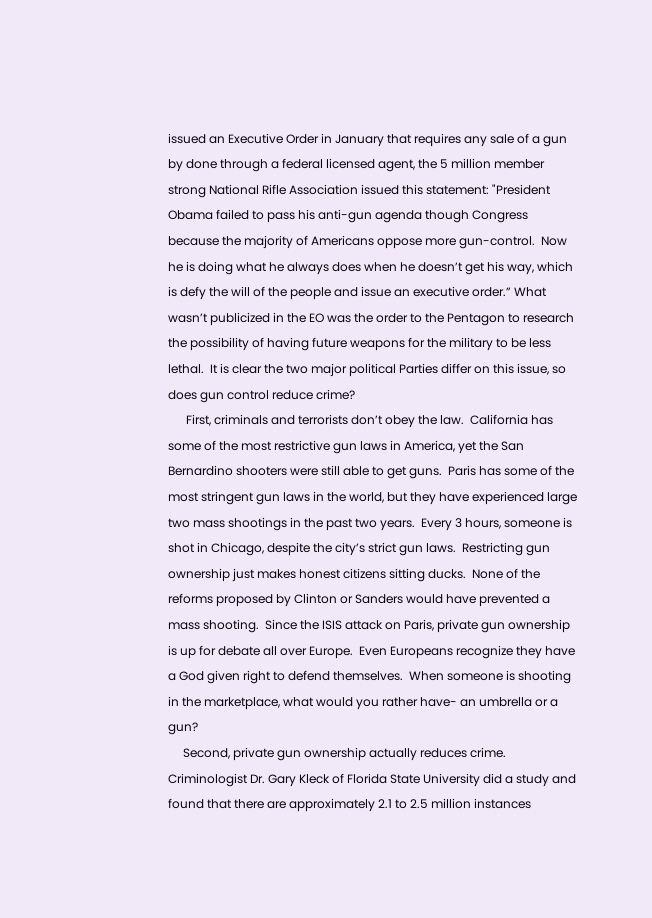issued an Executive Order in January that requires any sale of a gun by done through a federal licensed agent, the 5 million member strong National Rifle Association issued this statement: "President Obama failed to pass his anti-gun agenda though Congress because the majority of Americans oppose more gun-control.  Now he is doing what he always does when he doesn’t get his way, which is defy the will of the people and issue an executive order.” What wasn’t publicized in the EO was the order to the Pentagon to research the possibility of having future weapons for the military to be less lethal.  It is clear the two major political Parties differ on this issue, so does gun control reduce crime?
      First, criminals and terrorists don’t obey the law.  California has some of the most restrictive gun laws in America, yet the San Bernardino shooters were still able to get guns.  Paris has some of the most stringent gun laws in the world, but they have experienced large two mass shootings in the past two years.  Every 3 hours, someone is shot in Chicago, despite the city’s strict gun laws.  Restricting gun ownership just makes honest citizens sitting ducks.  None of the reforms proposed by Clinton or Sanders would have prevented a mass shooting.  Since the ISIS attack on Paris, private gun ownership is up for debate all over Europe.  Even Europeans recognize they have a God given right to defend themselves.  When someone is shooting in the marketplace, what would you rather have- an umbrella or a gun?
     Second, private gun ownership actually reduces crime.  Criminologist Dr. Gary Kleck of Florida State University did a study and found that there are approximately 2.1 to 2.5 million instances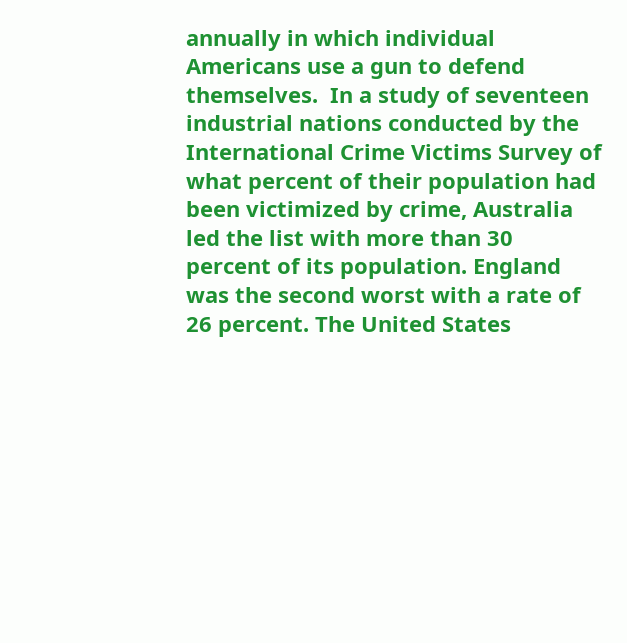annually in which individual Americans use a gun to defend themselves.  In a study of seventeen industrial nations conducted by the International Crime Victims Survey of what percent of their population had been victimized by crime, Australia led the list with more than 30 percent of its population. England was the second worst with a rate of 26 percent. The United States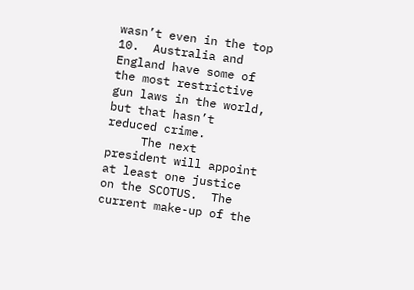wasn’t even in the top 10.  Australia and England have some of the most restrictive gun laws in the world, but that hasn’t reduced crime.
     The next president will appoint at least one justice on the SCOTUS.  The current make-up of the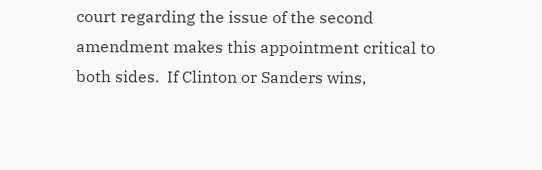court regarding the issue of the second amendment makes this appointment critical to both sides.  If Clinton or Sanders wins,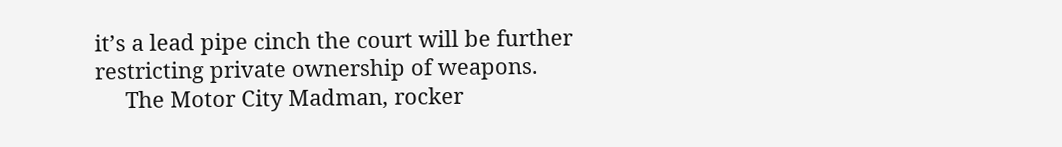it’s a lead pipe cinch the court will be further restricting private ownership of weapons.
     The Motor City Madman, rocker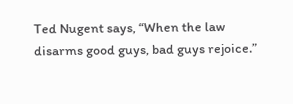Ted Nugent says, “When the law disarms good guys, bad guys rejoice.”